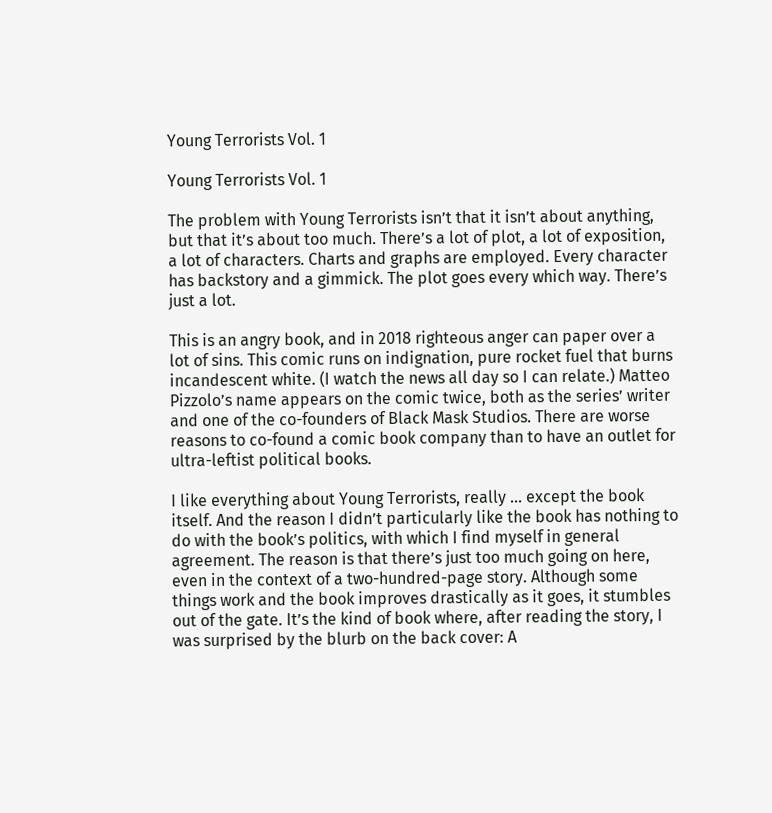Young Terrorists Vol. 1

Young Terrorists Vol. 1

The problem with Young Terrorists isn’t that it isn’t about anything, but that it’s about too much. There’s a lot of plot, a lot of exposition, a lot of characters. Charts and graphs are employed. Every character has backstory and a gimmick. The plot goes every which way. There’s just a lot.

This is an angry book, and in 2018 righteous anger can paper over a lot of sins. This comic runs on indignation, pure rocket fuel that burns incandescent white. (I watch the news all day so I can relate.) Matteo Pizzolo’s name appears on the comic twice, both as the series’ writer and one of the co-founders of Black Mask Studios. There are worse reasons to co-found a comic book company than to have an outlet for ultra-leftist political books.

I like everything about Young Terrorists, really ... except the book itself. And the reason I didn’t particularly like the book has nothing to do with the book’s politics, with which I find myself in general agreement. The reason is that there’s just too much going on here, even in the context of a two-hundred-page story. Although some things work and the book improves drastically as it goes, it stumbles out of the gate. It’s the kind of book where, after reading the story, I was surprised by the blurb on the back cover: A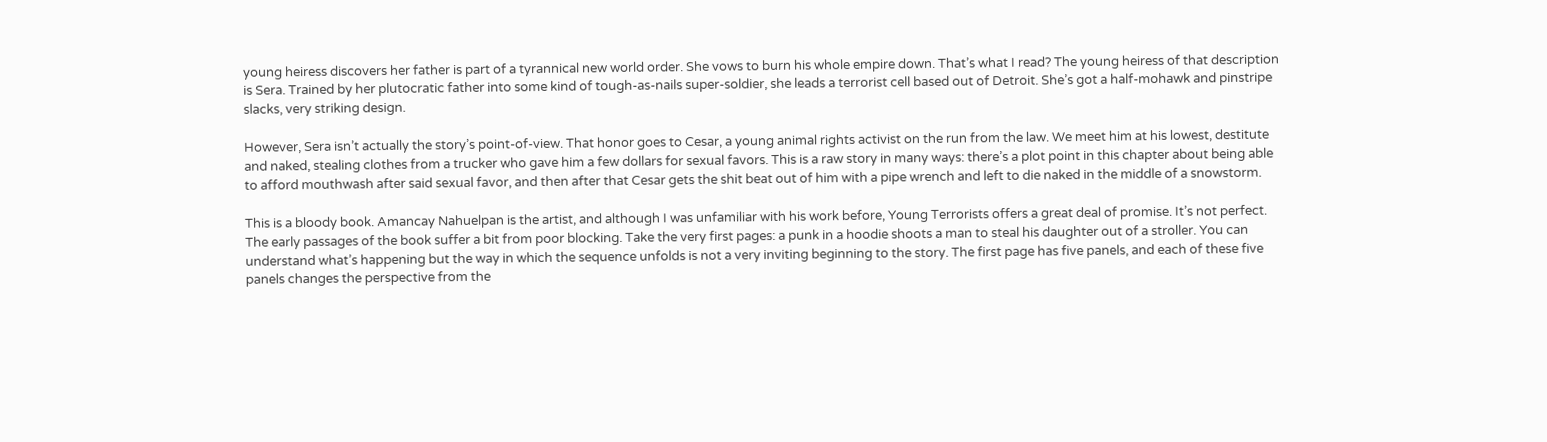young heiress discovers her father is part of a tyrannical new world order. She vows to burn his whole empire down. That’s what I read? The young heiress of that description is Sera. Trained by her plutocratic father into some kind of tough-as-nails super-soldier, she leads a terrorist cell based out of Detroit. She’s got a half-mohawk and pinstripe slacks, very striking design.

However, Sera isn’t actually the story’s point-of-view. That honor goes to Cesar, a young animal rights activist on the run from the law. We meet him at his lowest, destitute and naked, stealing clothes from a trucker who gave him a few dollars for sexual favors. This is a raw story in many ways: there’s a plot point in this chapter about being able to afford mouthwash after said sexual favor, and then after that Cesar gets the shit beat out of him with a pipe wrench and left to die naked in the middle of a snowstorm.

This is a bloody book. Amancay Nahuelpan is the artist, and although I was unfamiliar with his work before, Young Terrorists offers a great deal of promise. It’s not perfect. The early passages of the book suffer a bit from poor blocking. Take the very first pages: a punk in a hoodie shoots a man to steal his daughter out of a stroller. You can understand what’s happening but the way in which the sequence unfolds is not a very inviting beginning to the story. The first page has five panels, and each of these five panels changes the perspective from the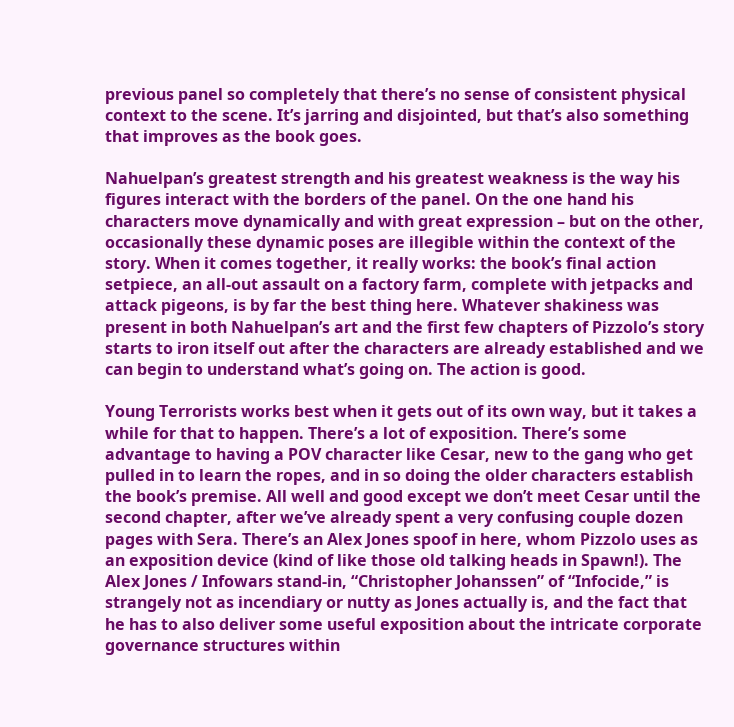previous panel so completely that there’s no sense of consistent physical context to the scene. It’s jarring and disjointed, but that’s also something that improves as the book goes.

Nahuelpan’s greatest strength and his greatest weakness is the way his figures interact with the borders of the panel. On the one hand his characters move dynamically and with great expression – but on the other, occasionally these dynamic poses are illegible within the context of the story. When it comes together, it really works: the book’s final action setpiece, an all-out assault on a factory farm, complete with jetpacks and attack pigeons, is by far the best thing here. Whatever shakiness was present in both Nahuelpan’s art and the first few chapters of Pizzolo’s story starts to iron itself out after the characters are already established and we can begin to understand what’s going on. The action is good.

Young Terrorists works best when it gets out of its own way, but it takes a while for that to happen. There’s a lot of exposition. There’s some advantage to having a POV character like Cesar, new to the gang who get pulled in to learn the ropes, and in so doing the older characters establish the book’s premise. All well and good except we don’t meet Cesar until the second chapter, after we’ve already spent a very confusing couple dozen pages with Sera. There’s an Alex Jones spoof in here, whom Pizzolo uses as an exposition device (kind of like those old talking heads in Spawn!). The Alex Jones / Infowars stand-in, “Christopher Johanssen” of “Infocide,” is strangely not as incendiary or nutty as Jones actually is, and the fact that he has to also deliver some useful exposition about the intricate corporate governance structures within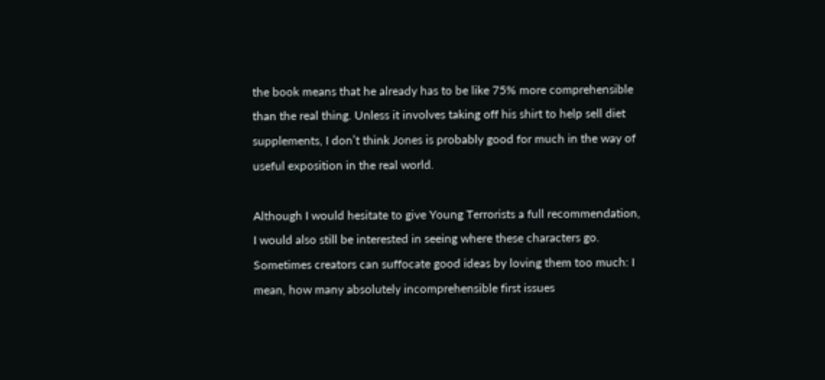the book means that he already has to be like 75% more comprehensible than the real thing. Unless it involves taking off his shirt to help sell diet supplements, I don’t think Jones is probably good for much in the way of useful exposition in the real world.

Although I would hesitate to give Young Terrorists a full recommendation, I would also still be interested in seeing where these characters go. Sometimes creators can suffocate good ideas by loving them too much: I mean, how many absolutely incomprehensible first issues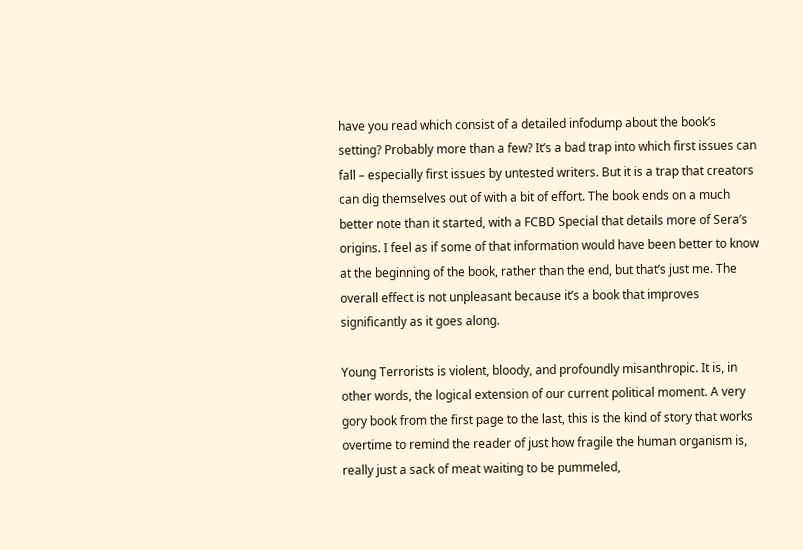have you read which consist of a detailed infodump about the book’s setting? Probably more than a few? It’s a bad trap into which first issues can fall – especially first issues by untested writers. But it is a trap that creators can dig themselves out of with a bit of effort. The book ends on a much better note than it started, with a FCBD Special that details more of Sera’s origins. I feel as if some of that information would have been better to know at the beginning of the book, rather than the end, but that’s just me. The overall effect is not unpleasant because it’s a book that improves significantly as it goes along.

Young Terrorists is violent, bloody, and profoundly misanthropic. It is, in other words, the logical extension of our current political moment. A very gory book from the first page to the last, this is the kind of story that works overtime to remind the reader of just how fragile the human organism is, really just a sack of meat waiting to be pummeled,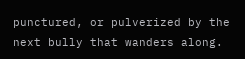punctured, or pulverized by the next bully that wanders along.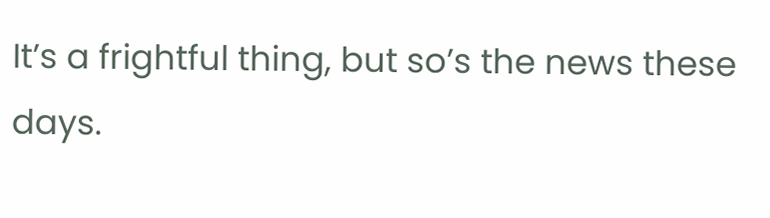It’s a frightful thing, but so’s the news these days.